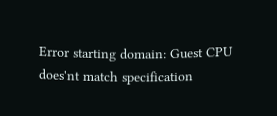Error starting domain: Guest CPU does'nt match specification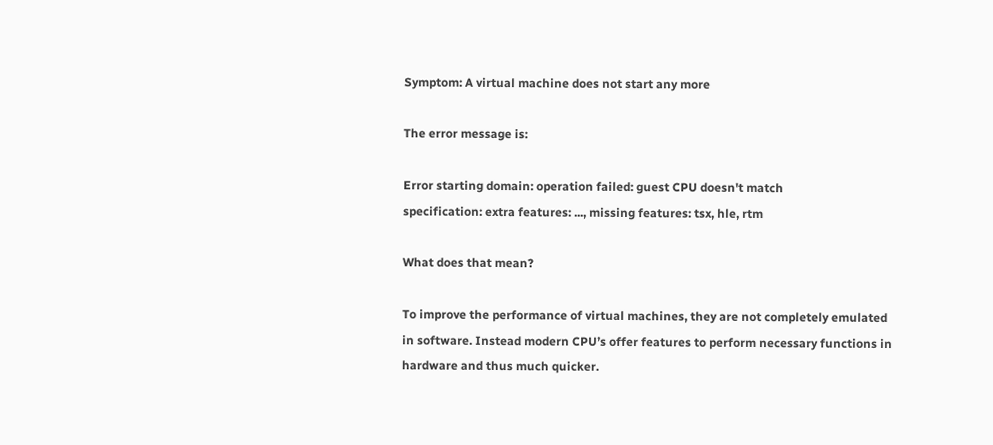Symptom: A virtual machine does not start any more

The error message is:

Error starting domain: operation failed: guest CPU doesn't match
specification: extra features: ..., missing features: tsx, hle, rtm

What does that mean?

To improve the performance of virtual machines, they are not completely emulated in software. Instead modern CPU’s offer features to perform necessary functions in hardware and thus much quicker.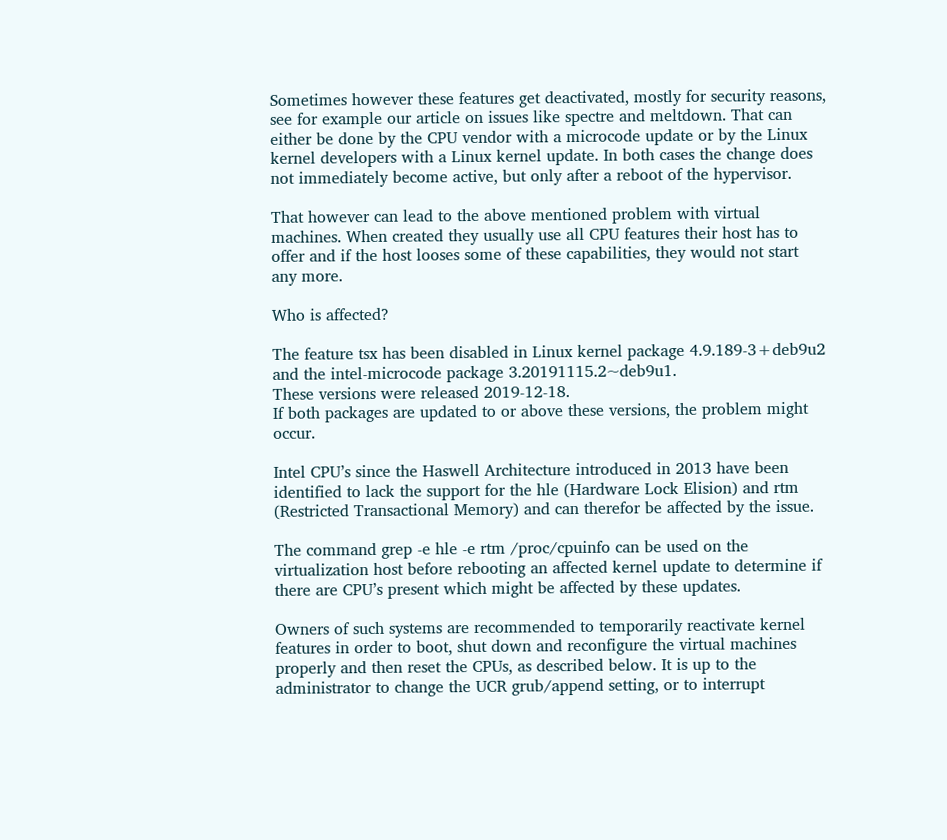Sometimes however these features get deactivated, mostly for security reasons, see for example our article on issues like spectre and meltdown. That can either be done by the CPU vendor with a microcode update or by the Linux kernel developers with a Linux kernel update. In both cases the change does not immediately become active, but only after a reboot of the hypervisor.

That however can lead to the above mentioned problem with virtual machines. When created they usually use all CPU features their host has to offer and if the host looses some of these capabilities, they would not start any more.

Who is affected?

The feature tsx has been disabled in Linux kernel package 4.9.189-3+deb9u2 and the intel-microcode package 3.20191115.2~deb9u1.
These versions were released 2019-12-18.
If both packages are updated to or above these versions, the problem might occur.

Intel CPU’s since the Haswell Architecture introduced in 2013 have been identified to lack the support for the hle (Hardware Lock Elision) and rtm (Restricted Transactional Memory) and can therefor be affected by the issue.

The command grep -e hle -e rtm /proc/cpuinfo can be used on the virtualization host before rebooting an affected kernel update to determine if there are CPU’s present which might be affected by these updates.

Owners of such systems are recommended to temporarily reactivate kernel features in order to boot, shut down and reconfigure the virtual machines properly and then reset the CPUs, as described below. It is up to the administrator to change the UCR grub/append setting, or to interrupt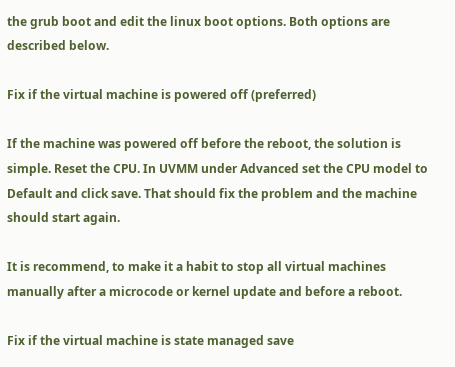the grub boot and edit the linux boot options. Both options are described below.

Fix if the virtual machine is powered off (preferred)

If the machine was powered off before the reboot, the solution is simple. Reset the CPU. In UVMM under Advanced set the CPU model to Default and click save. That should fix the problem and the machine should start again.

It is recommend, to make it a habit to stop all virtual machines manually after a microcode or kernel update and before a reboot.

Fix if the virtual machine is state managed save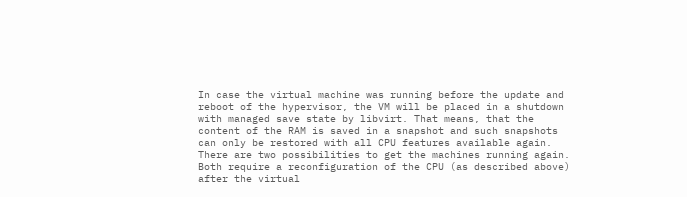In case the virtual machine was running before the update and reboot of the hypervisor, the VM will be placed in a shutdown with managed save state by libvirt. That means, that the content of the RAM is saved in a snapshot and such snapshots can only be restored with all CPU features available again. There are two possibilities to get the machines running again.
Both require a reconfiguration of the CPU (as described above) after the virtual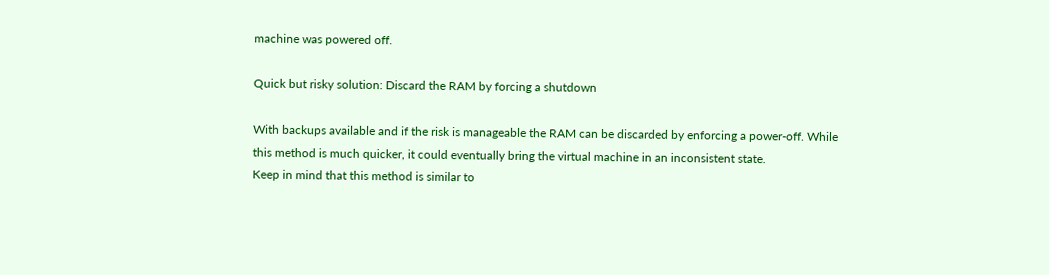machine was powered off.

Quick but risky solution: Discard the RAM by forcing a shutdown

With backups available and if the risk is manageable the RAM can be discarded by enforcing a power-off. While this method is much quicker, it could eventually bring the virtual machine in an inconsistent state.
Keep in mind that this method is similar to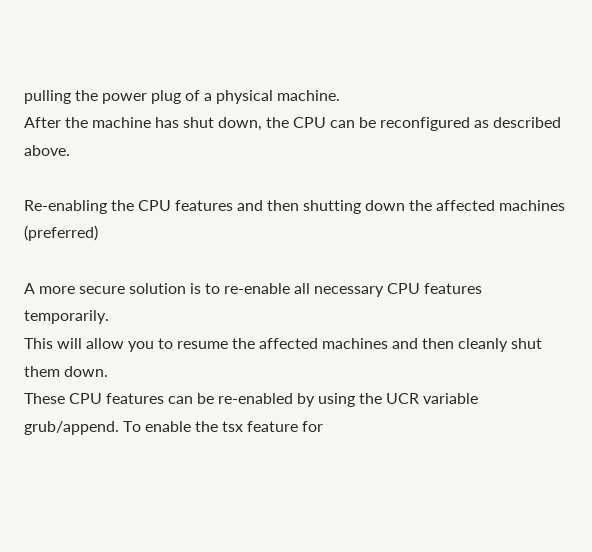pulling the power plug of a physical machine.
After the machine has shut down, the CPU can be reconfigured as described above.

Re-enabling the CPU features and then shutting down the affected machines (preferred)

A more secure solution is to re-enable all necessary CPU features temporarily.
This will allow you to resume the affected machines and then cleanly shut them down.
These CPU features can be re-enabled by using the UCR variable grub/append. To enable the tsx feature for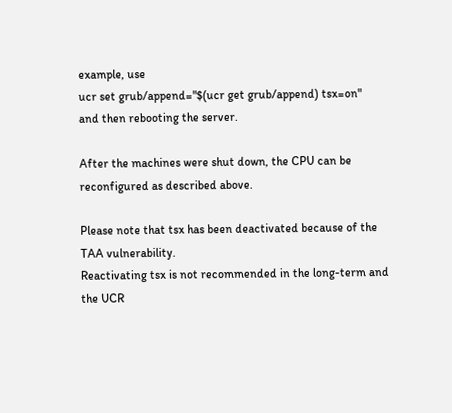example, use
ucr set grub/append="$(ucr get grub/append) tsx=on"
and then rebooting the server.

After the machines were shut down, the CPU can be reconfigured as described above.

Please note that tsx has been deactivated because of the TAA vulnerability.
Reactivating tsx is not recommended in the long-term and the UCR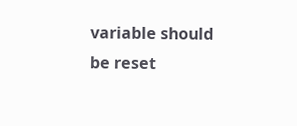variable should be reset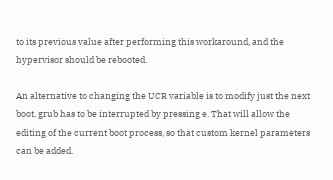to its previous value after performing this workaround, and the hypervisor should be rebooted.

An alternative to changing the UCR variable is to modify just the next boot, grub has to be interrupted by pressing e. That will allow the editing of the current boot process, so that custom kernel parameters can be added.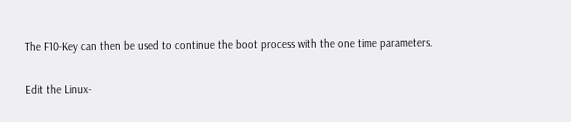The F10-Key can then be used to continue the boot process with the one time parameters.

Edit the Linux-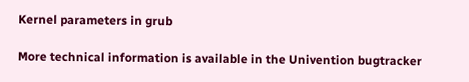Kernel parameters in grub

More technical information is available in the Univention bugtracker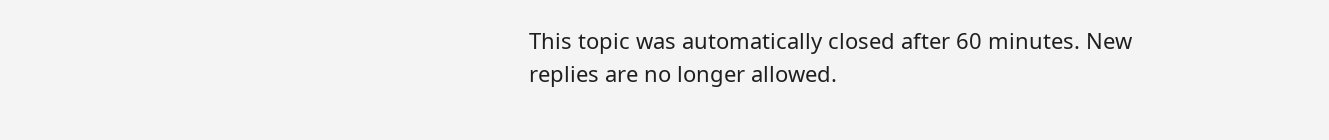This topic was automatically closed after 60 minutes. New replies are no longer allowed.